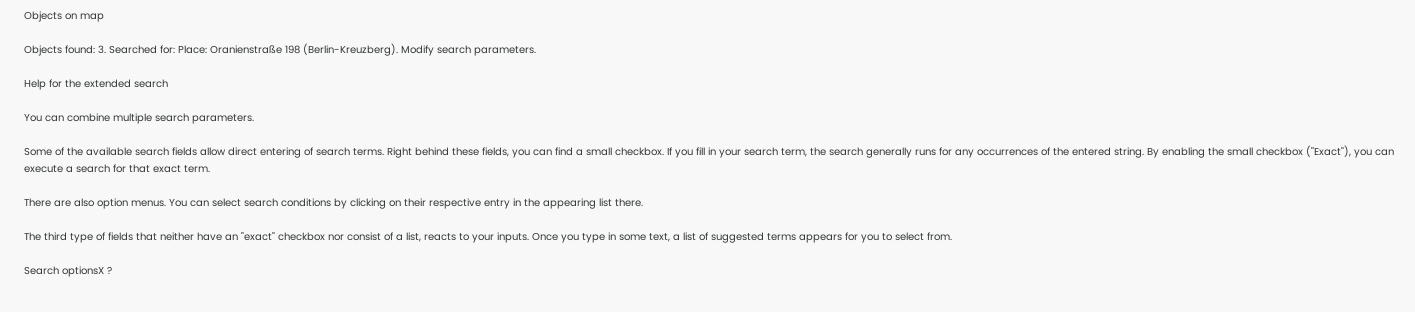Objects on map

Objects found: 3. Searched for: Place: Oranienstraße 198 (Berlin-Kreuzberg). Modify search parameters.

Help for the extended search

You can combine multiple search parameters.

Some of the available search fields allow direct entering of search terms. Right behind these fields, you can find a small checkbox. If you fill in your search term, the search generally runs for any occurrences of the entered string. By enabling the small checkbox ("Exact"), you can execute a search for that exact term.

There are also option menus. You can select search conditions by clicking on their respective entry in the appearing list there.

The third type of fields that neither have an "exact" checkbox nor consist of a list, reacts to your inputs. Once you type in some text, a list of suggested terms appears for you to select from.

Search optionsX ?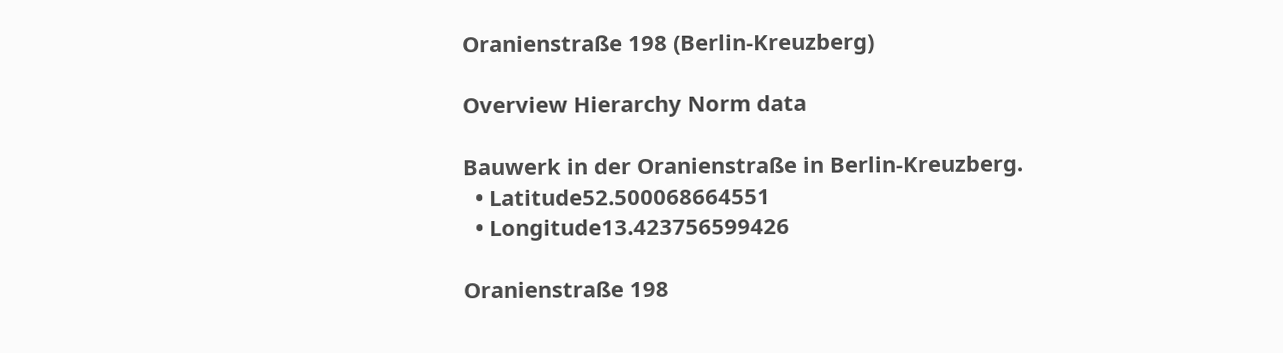Oranienstraße 198 (Berlin-Kreuzberg)

Overview Hierarchy Norm data

Bauwerk in der Oranienstraße in Berlin-Kreuzberg.
  • Latitude52.500068664551
  • Longitude13.423756599426

Oranienstraße 198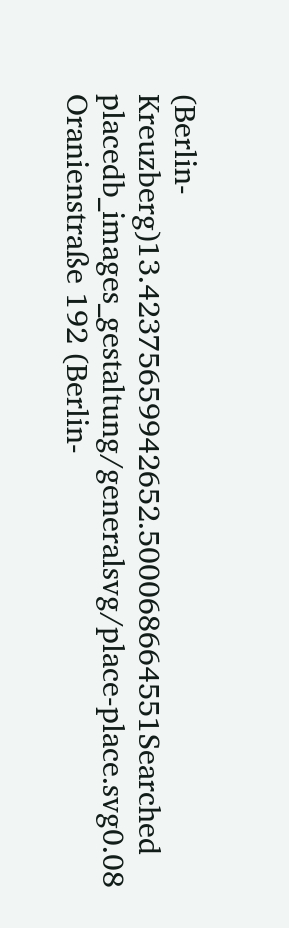(Berlin-Kreuzberg)13.42375659942652.500068664551Searched placedb_images_gestaltung/generalsvg/place-place.svg0.08
Oranienstraße 192 (Berlin-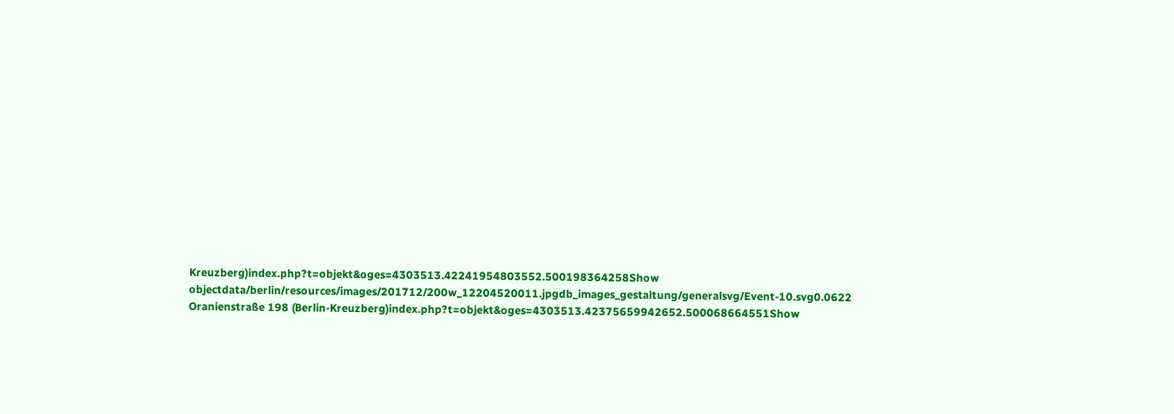Kreuzberg)index.php?t=objekt&oges=4303513.42241954803552.500198364258Show objectdata/berlin/resources/images/201712/200w_12204520011.jpgdb_images_gestaltung/generalsvg/Event-10.svg0.0622
Oranienstraße 198 (Berlin-Kreuzberg)index.php?t=objekt&oges=4303513.42375659942652.500068664551Show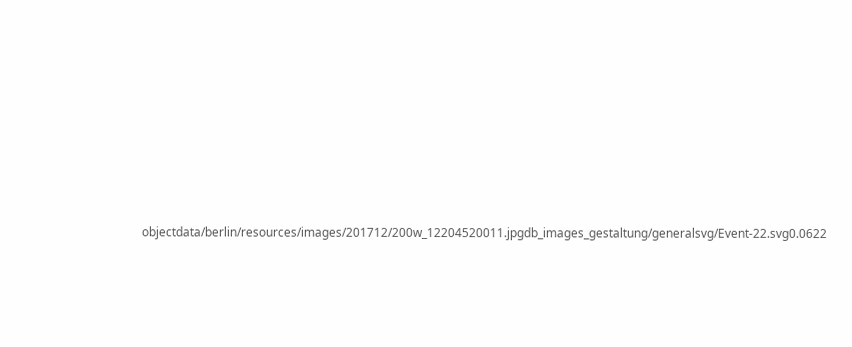objectdata/berlin/resources/images/201712/200w_12204520011.jpgdb_images_gestaltung/generalsvg/Event-22.svg0.0622